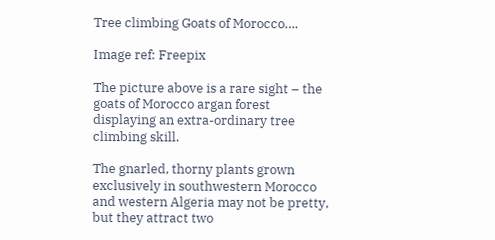Tree climbing Goats of Morocco….

Image ref: Freepix

The picture above is a rare sight – the goats of Morocco argan forest displaying an extra-ordinary tree climbing skill.

The gnarled, thorny plants grown exclusively in southwestern Morocco and western Algeria may not be pretty, but they attract two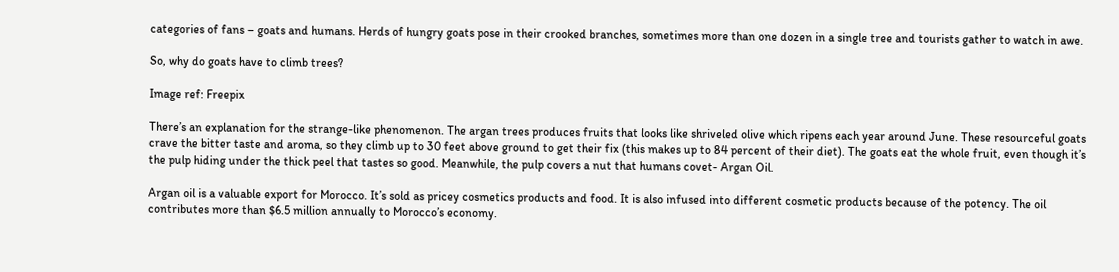categories of fans – goats and humans. Herds of hungry goats pose in their crooked branches, sometimes more than one dozen in a single tree and tourists gather to watch in awe.

So, why do goats have to climb trees?

Image ref: Freepix

There’s an explanation for the strange-like phenomenon. The argan trees produces fruits that looks like shriveled olive which ripens each year around June. These resourceful goats crave the bitter taste and aroma, so they climb up to 30 feet above ground to get their fix (this makes up to 84 percent of their diet). The goats eat the whole fruit, even though it’s the pulp hiding under the thick peel that tastes so good. Meanwhile, the pulp covers a nut that humans covet- Argan Oil.

Argan oil is a valuable export for Morocco. It’s sold as pricey cosmetics products and food. It is also infused into different cosmetic products because of the potency. The oil contributes more than $6.5 million annually to Morocco’s economy.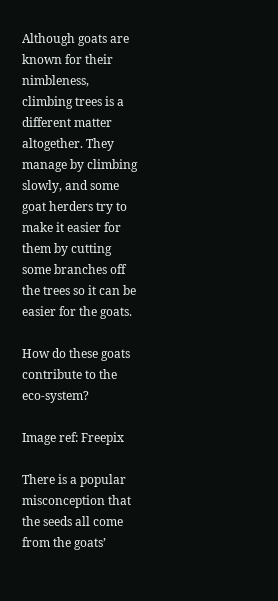Although goats are known for their nimbleness, climbing trees is a different matter altogether. They manage by climbing slowly, and some goat herders try to make it easier for them by cutting some branches off the trees so it can be easier for the goats.

How do these goats contribute to the eco-system?

Image ref: Freepix

There is a popular misconception that the seeds all come from the goats’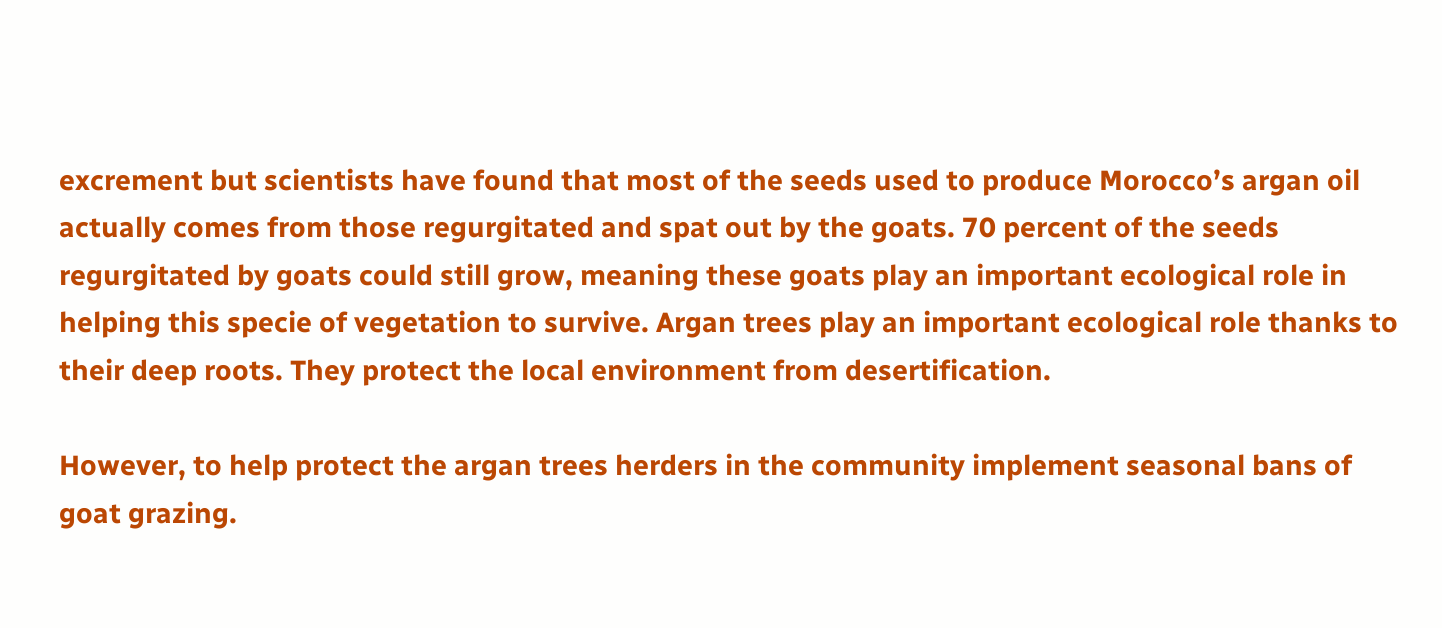excrement but scientists have found that most of the seeds used to produce Morocco’s argan oil actually comes from those regurgitated and spat out by the goats. 70 percent of the seeds regurgitated by goats could still grow, meaning these goats play an important ecological role in helping this specie of vegetation to survive. Argan trees play an important ecological role thanks to their deep roots. They protect the local environment from desertification.

However, to help protect the argan trees herders in the community implement seasonal bans of goat grazing.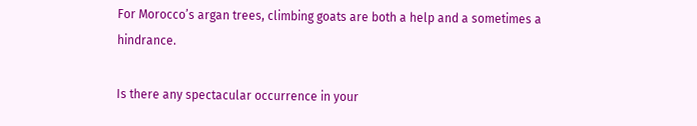For Morocco’s argan trees, climbing goats are both a help and a sometimes a hindrance.

Is there any spectacular occurrence in your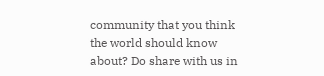community that you think the world should know about? Do share with us in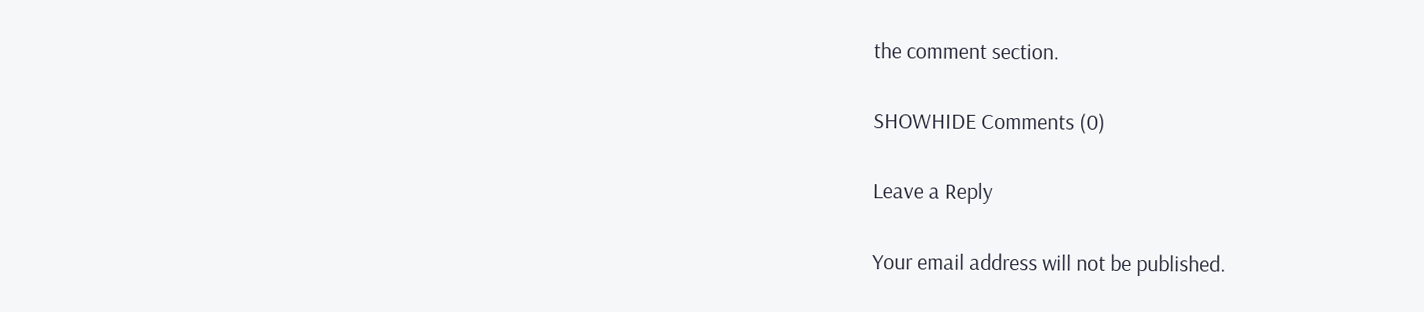the comment section.

SHOWHIDE Comments (0)

Leave a Reply

Your email address will not be published.